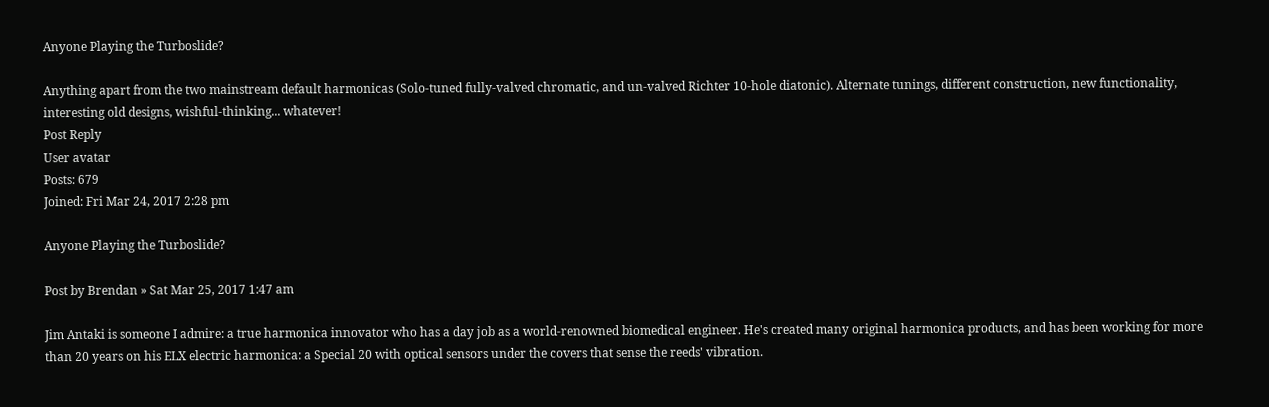Anyone Playing the Turboslide?

Anything apart from the two mainstream default harmonicas (Solo-tuned fully-valved chromatic, and un-valved Richter 10-hole diatonic). Alternate tunings, different construction, new functionality, interesting old designs, wishful-thinking... whatever!
Post Reply
User avatar
Posts: 679
Joined: Fri Mar 24, 2017 2:28 pm

Anyone Playing the Turboslide?

Post by Brendan » Sat Mar 25, 2017 1:47 am

Jim Antaki is someone I admire: a true harmonica innovator who has a day job as a world-renowned biomedical engineer. He's created many original harmonica products, and has been working for more than 20 years on his ELX electric harmonica: a Special 20 with optical sensors under the covers that sense the reeds' vibration.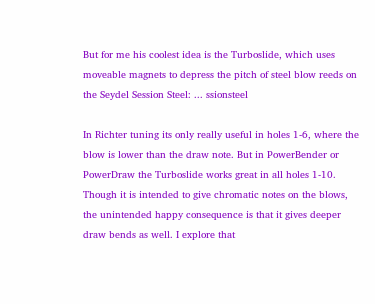But for me his coolest idea is the Turboslide, which uses moveable magnets to depress the pitch of steel blow reeds on the Seydel Session Steel: ... ssionsteel

In Richter tuning its only really useful in holes 1-6, where the blow is lower than the draw note. But in PowerBender or PowerDraw the Turboslide works great in all holes 1-10. Though it is intended to give chromatic notes on the blows, the unintended happy consequence is that it gives deeper draw bends as well. I explore that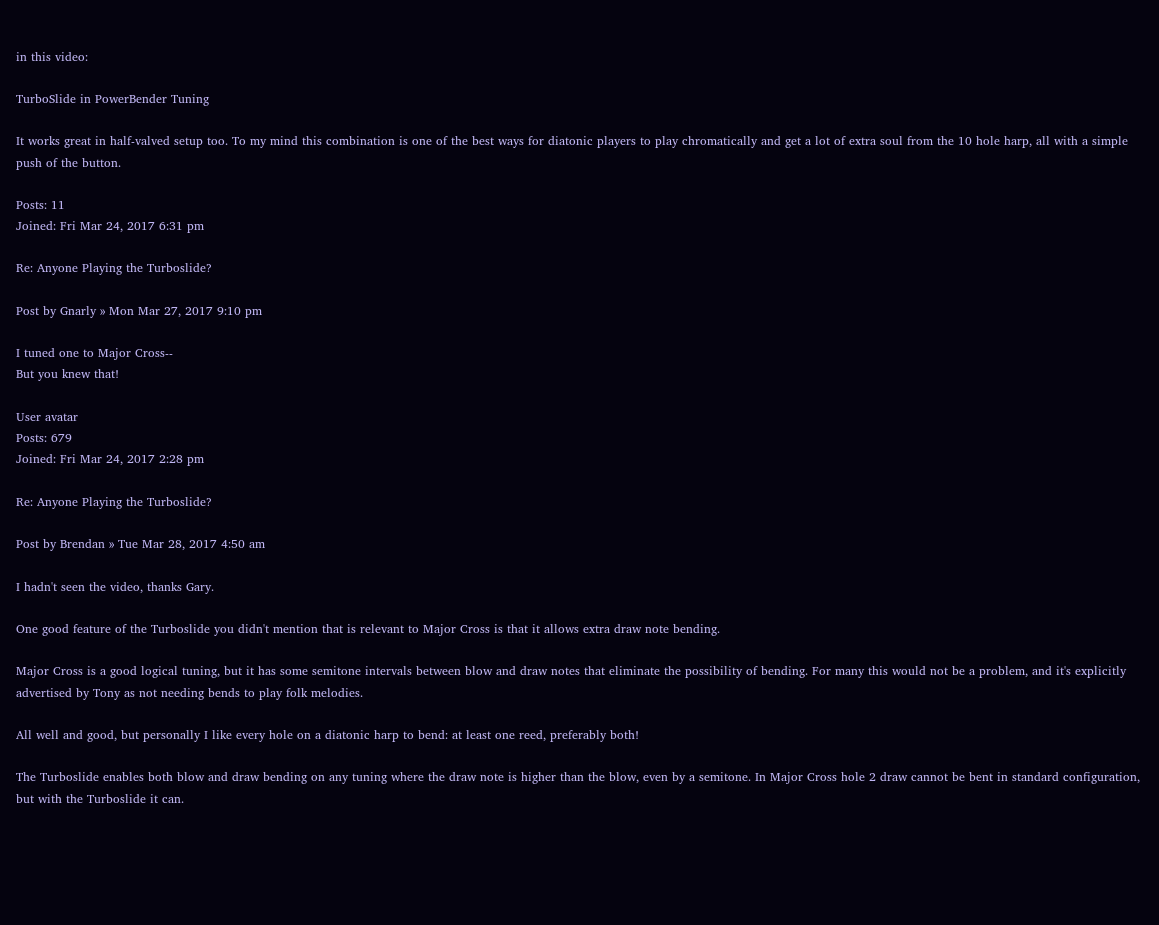in this video:

TurboSlide in PowerBender Tuning

It works great in half-valved setup too. To my mind this combination is one of the best ways for diatonic players to play chromatically and get a lot of extra soul from the 10 hole harp, all with a simple push of the button.

Posts: 11
Joined: Fri Mar 24, 2017 6:31 pm

Re: Anyone Playing the Turboslide?

Post by Gnarly » Mon Mar 27, 2017 9:10 pm

I tuned one to Major Cross--
But you knew that!

User avatar
Posts: 679
Joined: Fri Mar 24, 2017 2:28 pm

Re: Anyone Playing the Turboslide?

Post by Brendan » Tue Mar 28, 2017 4:50 am

I hadn't seen the video, thanks Gary.

One good feature of the Turboslide you didn't mention that is relevant to Major Cross is that it allows extra draw note bending.

Major Cross is a good logical tuning, but it has some semitone intervals between blow and draw notes that eliminate the possibility of bending. For many this would not be a problem, and it's explicitly advertised by Tony as not needing bends to play folk melodies.

All well and good, but personally I like every hole on a diatonic harp to bend: at least one reed, preferably both!

The Turboslide enables both blow and draw bending on any tuning where the draw note is higher than the blow, even by a semitone. In Major Cross hole 2 draw cannot be bent in standard configuration, but with the Turboslide it can.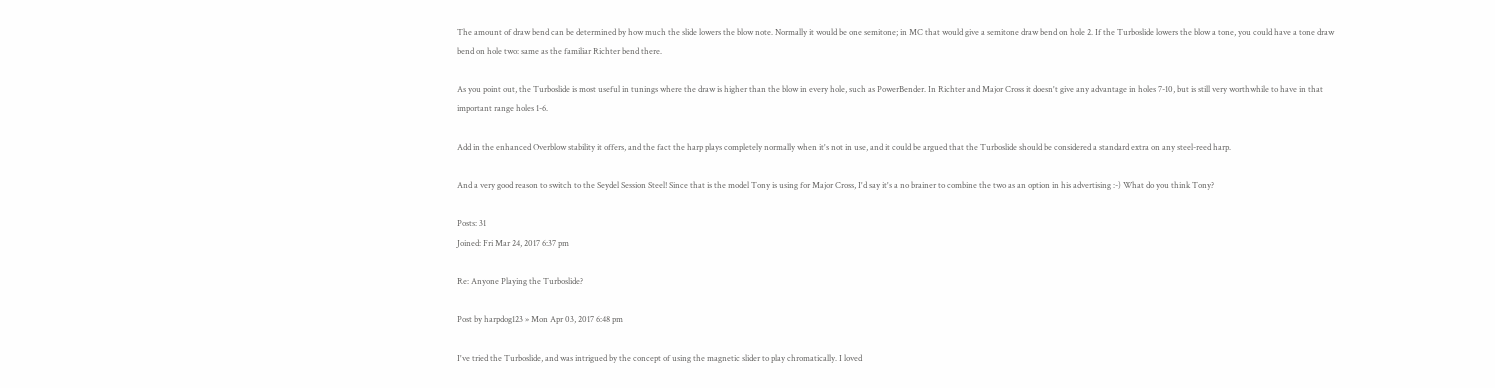The amount of draw bend can be determined by how much the slide lowers the blow note. Normally it would be one semitone; in MC that would give a semitone draw bend on hole 2. If the Turboslide lowers the blow a tone, you could have a tone draw bend on hole two: same as the familiar Richter bend there.

As you point out, the Turboslide is most useful in tunings where the draw is higher than the blow in every hole, such as PowerBender. In Richter and Major Cross it doesn't give any advantage in holes 7-10, but is still very worthwhile to have in that important range holes 1-6.

Add in the enhanced Overblow stability it offers, and the fact the harp plays completely normally when it's not in use, and it could be argued that the Turboslide should be considered a standard extra on any steel-reed harp.

And a very good reason to switch to the Seydel Session Steel! Since that is the model Tony is using for Major Cross, I'd say it's a no brainer to combine the two as an option in his advertising :-) What do you think Tony?

Posts: 31
Joined: Fri Mar 24, 2017 6:37 pm

Re: Anyone Playing the Turboslide?

Post by harpdog123 » Mon Apr 03, 2017 6:48 pm

I've tried the Turboslide, and was intrigued by the concept of using the magnetic slider to play chromatically. I loved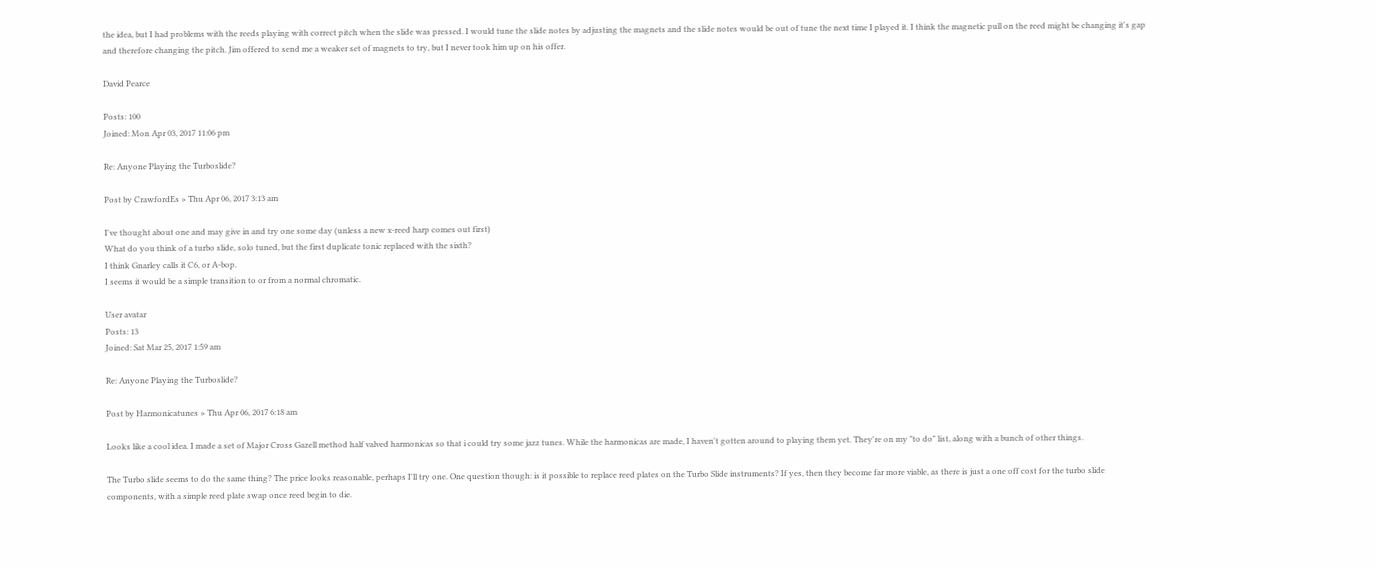the idea, but I had problems with the reeds playing with correct pitch when the slide was pressed. I would tune the slide notes by adjusting the magnets and the slide notes would be out of tune the next time I played it. I think the magnetic pull on the reed might be changing it's gap and therefore changing the pitch. Jim offered to send me a weaker set of magnets to try, but I never took him up on his offer.

David Pearce

Posts: 100
Joined: Mon Apr 03, 2017 11:06 pm

Re: Anyone Playing the Turboslide?

Post by CrawfordEs » Thu Apr 06, 2017 3:13 am

I've thought about one and may give in and try one some day (unless a new x-reed harp comes out first)
What do you think of a turbo slide, solo tuned, but the first duplicate tonic replaced with the sixth?
I think Gnarley calls it C6, or A-bop.
I seems it would be a simple transition to or from a normal chromatic.

User avatar
Posts: 13
Joined: Sat Mar 25, 2017 1:59 am

Re: Anyone Playing the Turboslide?

Post by Harmonicatunes » Thu Apr 06, 2017 6:18 am

Looks like a cool idea. I made a set of Major Cross Gazell method half valved harmonicas so that i could try some jazz tunes. While the harmonicas are made, I haven't gotten around to playing them yet. They're on my "to do" list, along with a bunch of other things.

The Turbo slide seems to do the same thing? The price looks reasonable, perhaps I'll try one. One question though: is it possible to replace reed plates on the Turbo Slide instruments? If yes, then they become far more viable, as there is just a one off cost for the turbo slide components, with a simple reed plate swap once reed begin to die.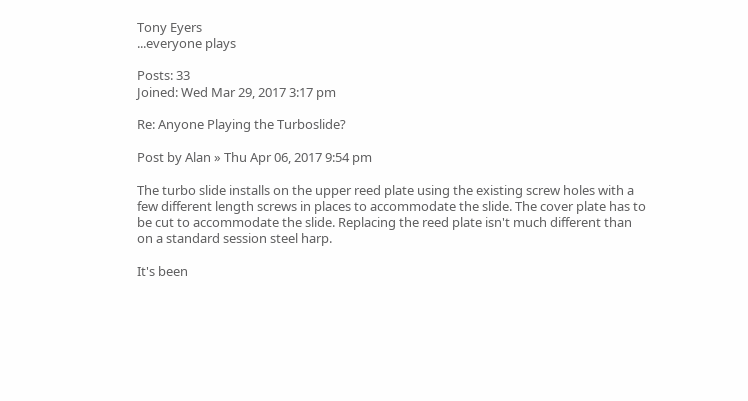Tony Eyers
...everyone plays

Posts: 33
Joined: Wed Mar 29, 2017 3:17 pm

Re: Anyone Playing the Turboslide?

Post by Alan » Thu Apr 06, 2017 9:54 pm

The turbo slide installs on the upper reed plate using the existing screw holes with a few different length screws in places to accommodate the slide. The cover plate has to be cut to accommodate the slide. Replacing the reed plate isn't much different than on a standard session steel harp.

It's been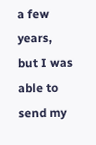a few years, but I was able to send my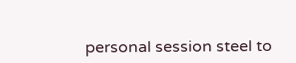personal session steel to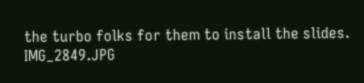the turbo folks for them to install the slides.
IMG_2849.JPG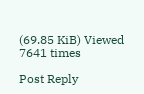(69.85 KiB) Viewed 7641 times

Post Reply